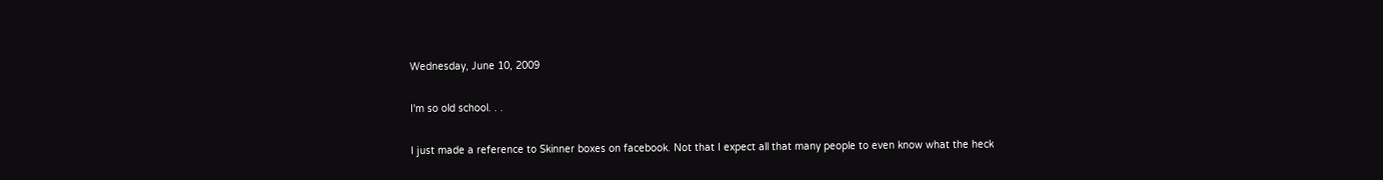Wednesday, June 10, 2009

I'm so old school. . .

I just made a reference to Skinner boxes on facebook. Not that I expect all that many people to even know what the heck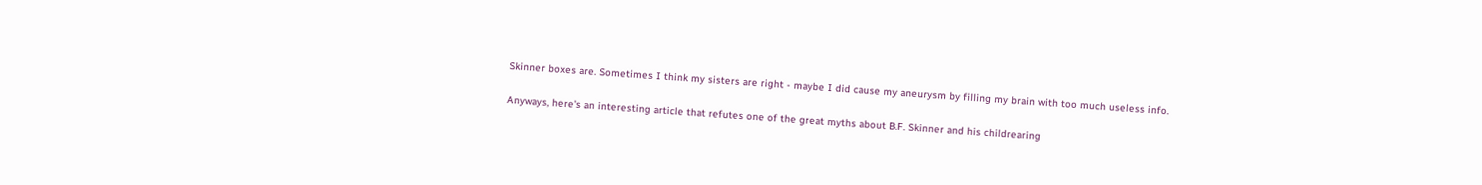Skinner boxes are. Sometimes I think my sisters are right - maybe I did cause my aneurysm by filling my brain with too much useless info.

Anyways, here's an interesting article that refutes one of the great myths about B.F. Skinner and his childrearing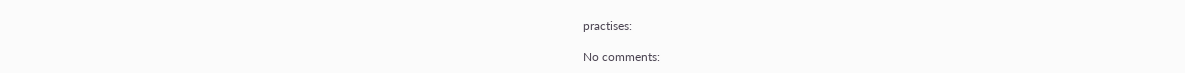practises:

No comments: